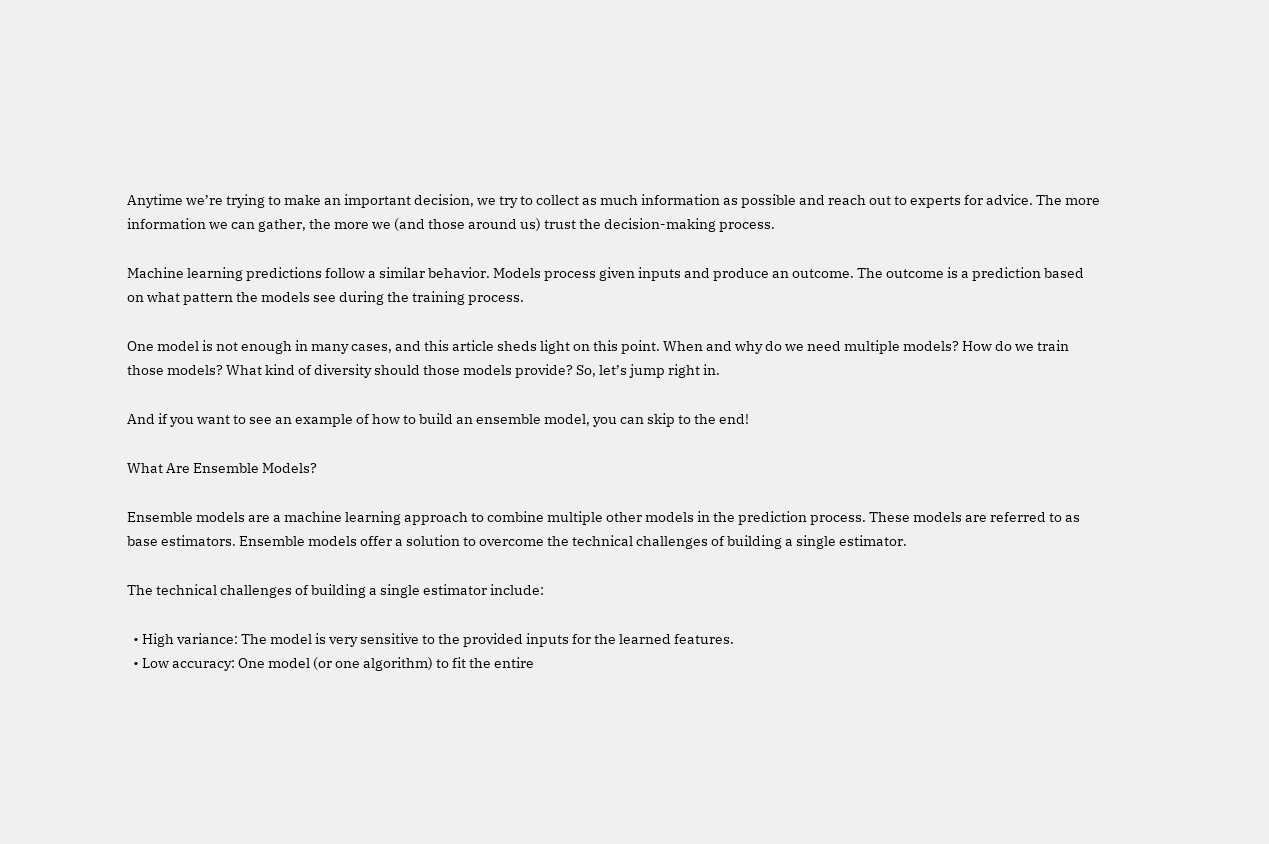Anytime we’re trying to make an important decision, we try to collect as much information as possible and reach out to experts for advice. The more information we can gather, the more we (and those around us) trust the decision-making process.

Machine learning predictions follow a similar behavior. Models process given inputs and produce an outcome. The outcome is a prediction based on what pattern the models see during the training process.

One model is not enough in many cases, and this article sheds light on this point. When and why do we need multiple models? How do we train those models? What kind of diversity should those models provide? So, let’s jump right in.

And if you want to see an example of how to build an ensemble model, you can skip to the end!

What Are Ensemble Models?

Ensemble models are a machine learning approach to combine multiple other models in the prediction process. These models are referred to as base estimators. Ensemble models offer a solution to overcome the technical challenges of building a single estimator.

The technical challenges of building a single estimator include:

  • High variance: The model is very sensitive to the provided inputs for the learned features.
  • Low accuracy: One model (or one algorithm) to fit the entire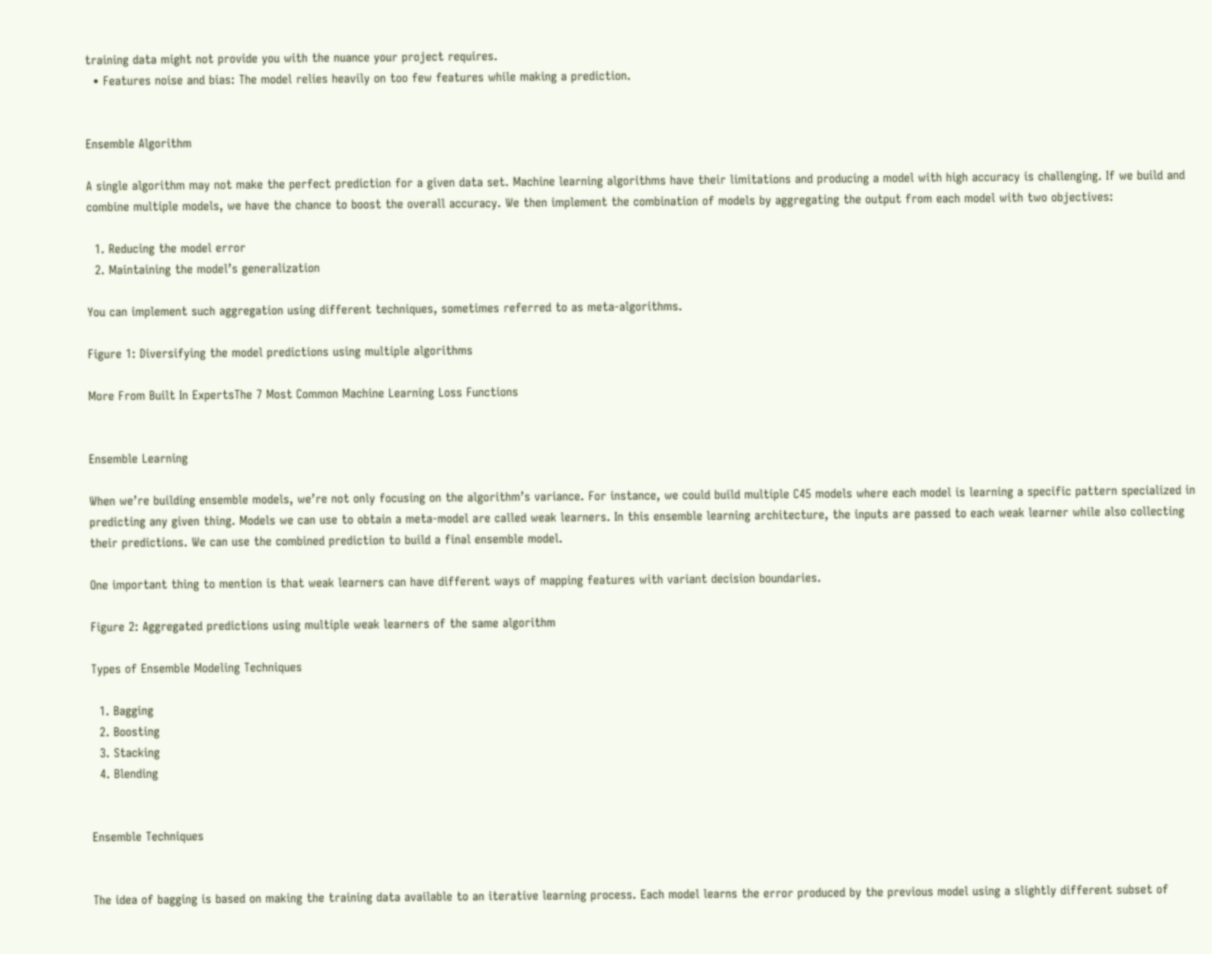training data might not provide you with the nuance your project requires.
  • Features noise and bias: The model relies heavily on too few features while making a prediction.


Ensemble Algorithm

A single algorithm may not make the perfect prediction for a given data set. Machine learning algorithms have their limitations and producing a model with high accuracy is challenging. If we build and combine multiple models, we have the chance to boost the overall accuracy. We then implement the combination of models by aggregating the output from each model with two objectives:

  1. Reducing the model error
  2. Maintaining the model’s generalization

You can implement such aggregation using different techniques, sometimes referred to as meta-algorithms.

Figure 1: Diversifying the model predictions using multiple algorithms

More From Built In ExpertsThe 7 Most Common Machine Learning Loss Functions


Ensemble Learning

When we’re building ensemble models, we’re not only focusing on the algorithm’s variance. For instance, we could build multiple C45 models where each model is learning a specific pattern specialized in predicting any given thing. Models we can use to obtain a meta-model are called weak learners. In this ensemble learning architecture, the inputs are passed to each weak learner while also collecting their predictions. We can use the combined prediction to build a final ensemble model.

One important thing to mention is that weak learners can have different ways of mapping features with variant decision boundaries.

Figure 2: Aggregated predictions using multiple weak learners of the same algorithm

Types of Ensemble Modeling Techniques

  1. Bagging
  2. Boosting
  3. Stacking
  4. Blending


Ensemble Techniques


The idea of bagging is based on making the training data available to an iterative learning process. Each model learns the error produced by the previous model using a slightly different subset of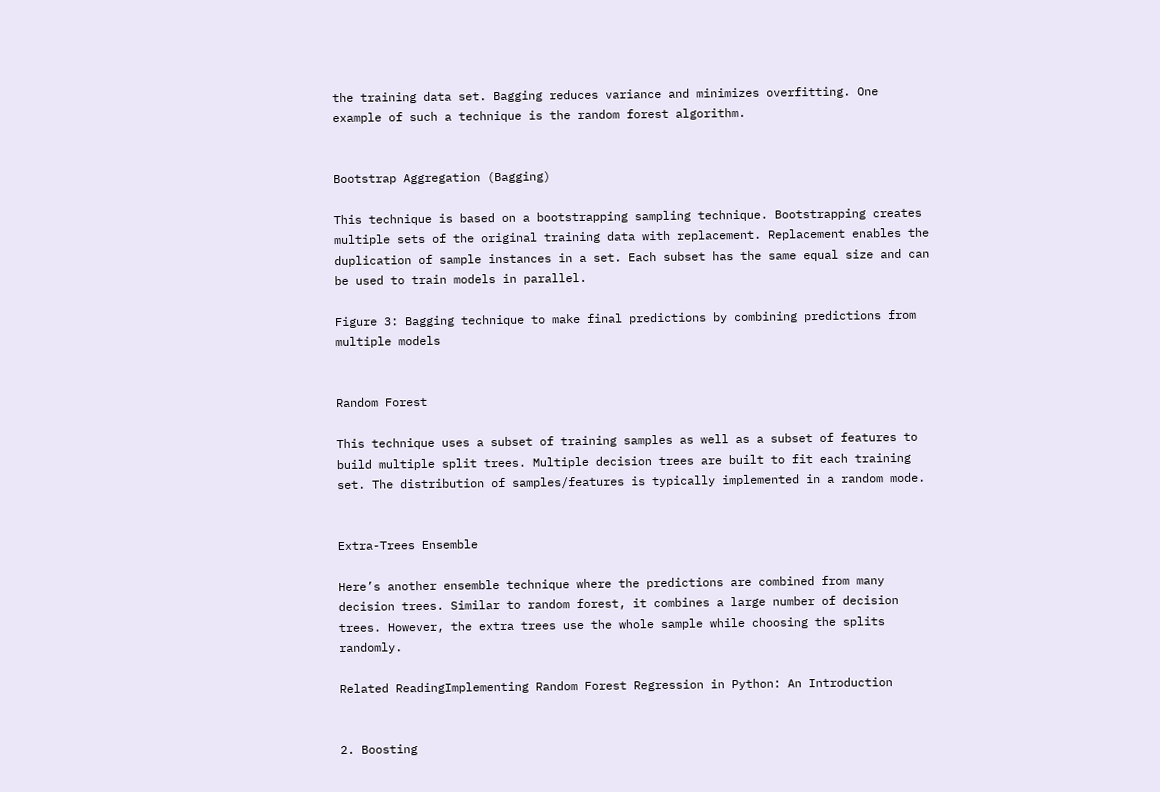the training data set. Bagging reduces variance and minimizes overfitting. One example of such a technique is the random forest algorithm.


Bootstrap Aggregation (Bagging)

This technique is based on a bootstrapping sampling technique. Bootstrapping creates multiple sets of the original training data with replacement. Replacement enables the duplication of sample instances in a set. Each subset has the same equal size and can be used to train models in parallel.

Figure 3: Bagging technique to make final predictions by combining predictions from multiple models


Random Forest

This technique uses a subset of training samples as well as a subset of features to build multiple split trees. Multiple decision trees are built to fit each training set. The distribution of samples/features is typically implemented in a random mode.


Extra-Trees Ensemble

Here’s another ensemble technique where the predictions are combined from many decision trees. Similar to random forest, it combines a large number of decision trees. However, the extra trees use the whole sample while choosing the splits randomly.

Related ReadingImplementing Random Forest Regression in Python: An Introduction


2. Boosting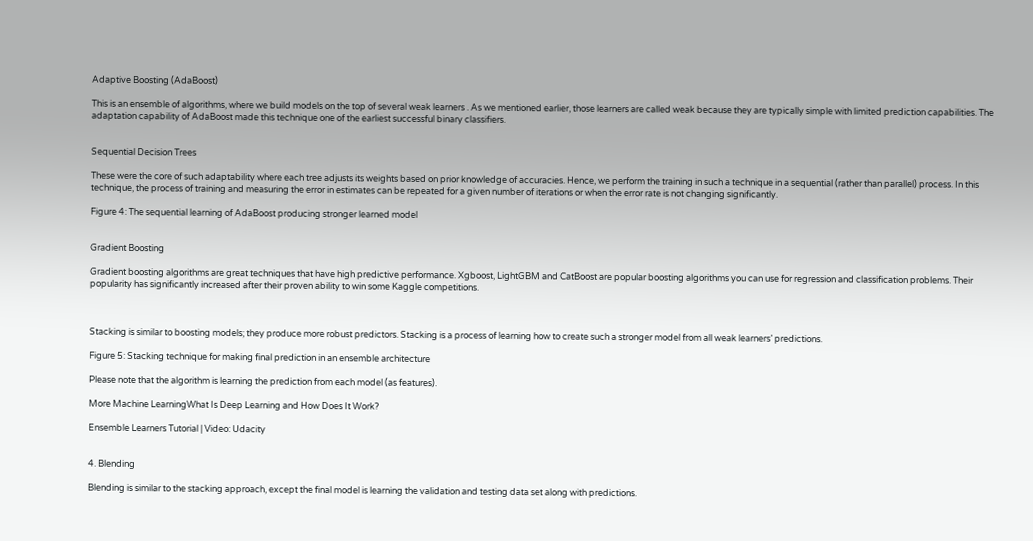Adaptive Boosting (AdaBoost)

This is an ensemble of algorithms, where we build models on the top of several weak learners . As we mentioned earlier, those learners are called weak because they are typically simple with limited prediction capabilities. The adaptation capability of AdaBoost made this technique one of the earliest successful binary classifiers.


Sequential Decision Trees

These were the core of such adaptability where each tree adjusts its weights based on prior knowledge of accuracies. Hence, we perform the training in such a technique in a sequential (rather than parallel) process. In this technique, the process of training and measuring the error in estimates can be repeated for a given number of iterations or when the error rate is not changing significantly.

Figure 4: The sequential learning of AdaBoost producing stronger learned model


Gradient Boosting

Gradient boosting algorithms are great techniques that have high predictive performance. Xgboost, LightGBM and CatBoost are popular boosting algorithms you can use for regression and classification problems. Their popularity has significantly increased after their proven ability to win some Kaggle competitions.



Stacking is similar to boosting models; they produce more robust predictors. Stacking is a process of learning how to create such a stronger model from all weak learners’ predictions.

Figure 5: Stacking technique for making final prediction in an ensemble architecture

Please note that the algorithm is learning the prediction from each model (as features).

More Machine LearningWhat Is Deep Learning and How Does It Work?

Ensemble Learners Tutorial | Video: Udacity


4. Blending

Blending is similar to the stacking approach, except the final model is learning the validation and testing data set along with predictions.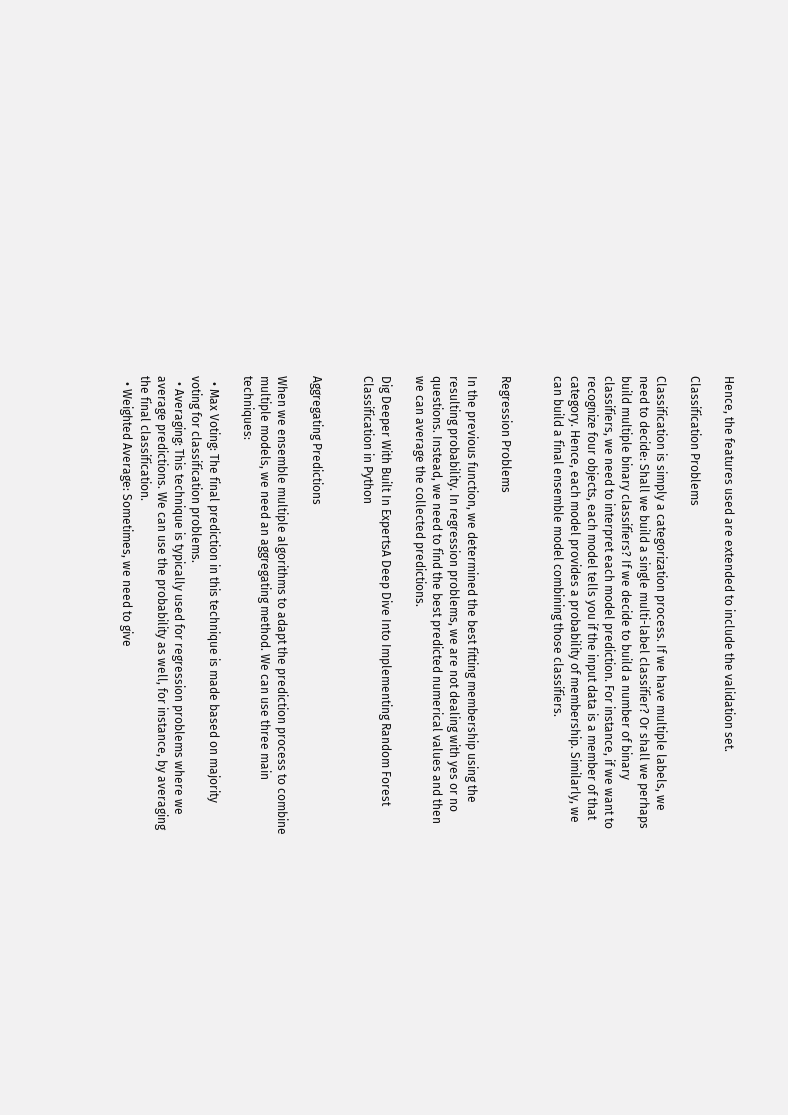Hence, the features used are extended to include the validation set.

Classification Problems

Classification is simply a categorization process. If we have multiple labels, we need to decide: Shall we build a single multi-label classifier? Or shall we perhaps build multiple binary classifiers? If we decide to build a number of binary classifiers, we need to interpret each model prediction. For instance, if we want to recognize four objects, each model tells you if the input data is a member of that category. Hence, each model provides a probability of membership. Similarly, we can build a final ensemble model combining those classifiers.


Regression Problems

In the previous function, we determined the best fitting membership using the resulting probability. In regression problems, we are not dealing with yes or no questions. Instead, we need to find the best predicted numerical values and then we can average the collected predictions.

Dig Deeper With Built In ExpertsA Deep Dive Into Implementing Random Forest Classification in Python


Aggregating Predictions

When we ensemble multiple algorithms to adapt the prediction process to combine multiple models, we need an aggregating method. We can use three main techniques:

  • Max Voting: The final prediction in this technique is made based on majority voting for classification problems.
  • Averaging: This technique is typically used for regression problems where we average predictions. We can use the probability as well, for instance, by averaging the final classification.
  • Weighted Average: Sometimes, we need to give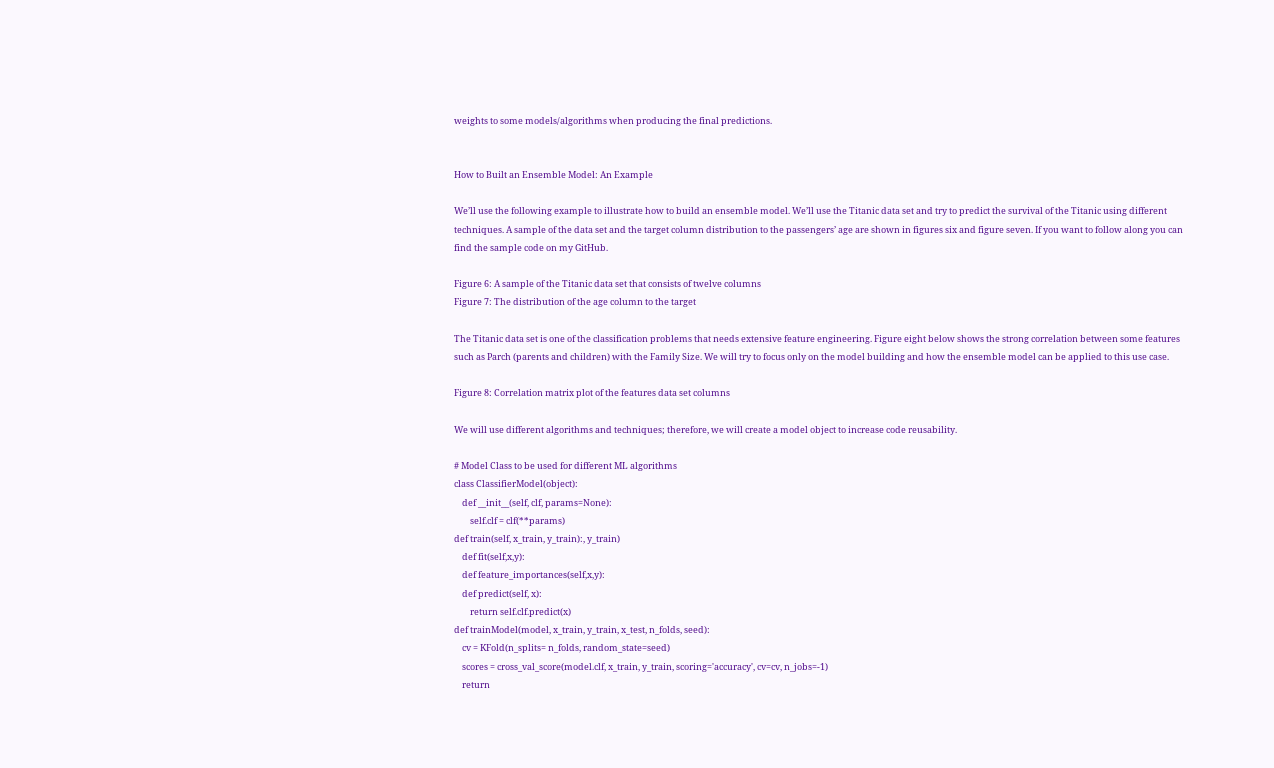weights to some models/algorithms when producing the final predictions.


How to Built an Ensemble Model: An Example

We’ll use the following example to illustrate how to build an ensemble model. We’ll use the Titanic data set and try to predict the survival of the Titanic using different techniques. A sample of the data set and the target column distribution to the passengers’ age are shown in figures six and figure seven. If you want to follow along you can find the sample code on my GitHub.

Figure 6: A sample of the Titanic data set that consists of twelve columns
Figure 7: The distribution of the age column to the target

The Titanic data set is one of the classification problems that needs extensive feature engineering. Figure eight below shows the strong correlation between some features such as Parch (parents and children) with the Family Size. We will try to focus only on the model building and how the ensemble model can be applied to this use case.

Figure 8: Correlation matrix plot of the features data set columns

We will use different algorithms and techniques; therefore, we will create a model object to increase code reusability.

# Model Class to be used for different ML algorithms
class ClassifierModel(object):
    def __init__(self, clf, params=None):
        self.clf = clf(**params)
def train(self, x_train, y_train):, y_train)
    def fit(self,x,y):
    def feature_importances(self,x,y):
    def predict(self, x):
        return self.clf.predict(x)
def trainModel(model, x_train, y_train, x_test, n_folds, seed):
    cv = KFold(n_splits= n_folds, random_state=seed)
    scores = cross_val_score(model.clf, x_train, y_train, scoring='accuracy', cv=cv, n_jobs=-1)
    return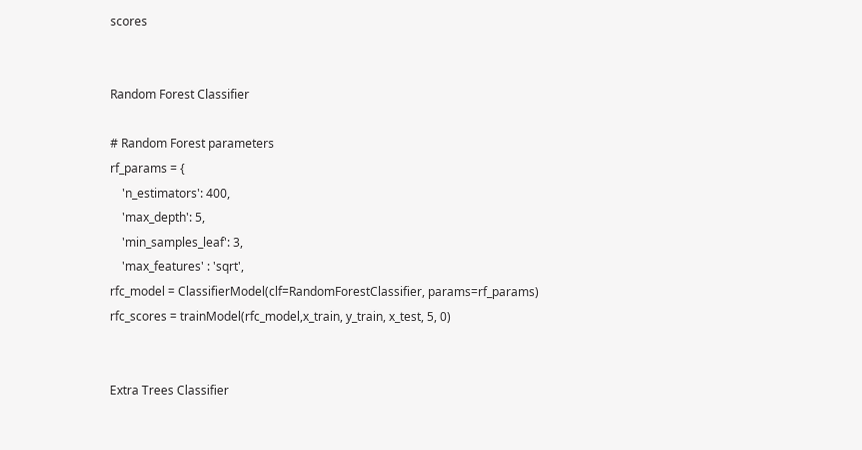scores


Random Forest Classifier

# Random Forest parameters
rf_params = {
    'n_estimators': 400,
    'max_depth': 5,
    'min_samples_leaf': 3,
    'max_features' : 'sqrt',
rfc_model = ClassifierModel(clf=RandomForestClassifier, params=rf_params)
rfc_scores = trainModel(rfc_model,x_train, y_train, x_test, 5, 0)


Extra Trees Classifier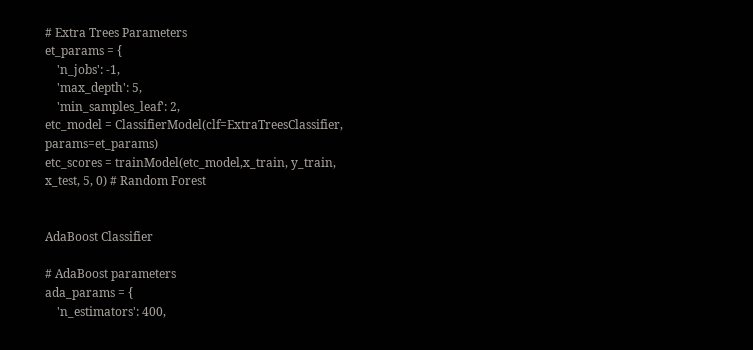# Extra Trees Parameters
et_params = {
    'n_jobs': -1,
    'max_depth': 5,
    'min_samples_leaf': 2,
etc_model = ClassifierModel(clf=ExtraTreesClassifier, params=et_params)
etc_scores = trainModel(etc_model,x_train, y_train, x_test, 5, 0) # Random Forest


AdaBoost Classifier

# AdaBoost parameters
ada_params = {
    'n_estimators': 400,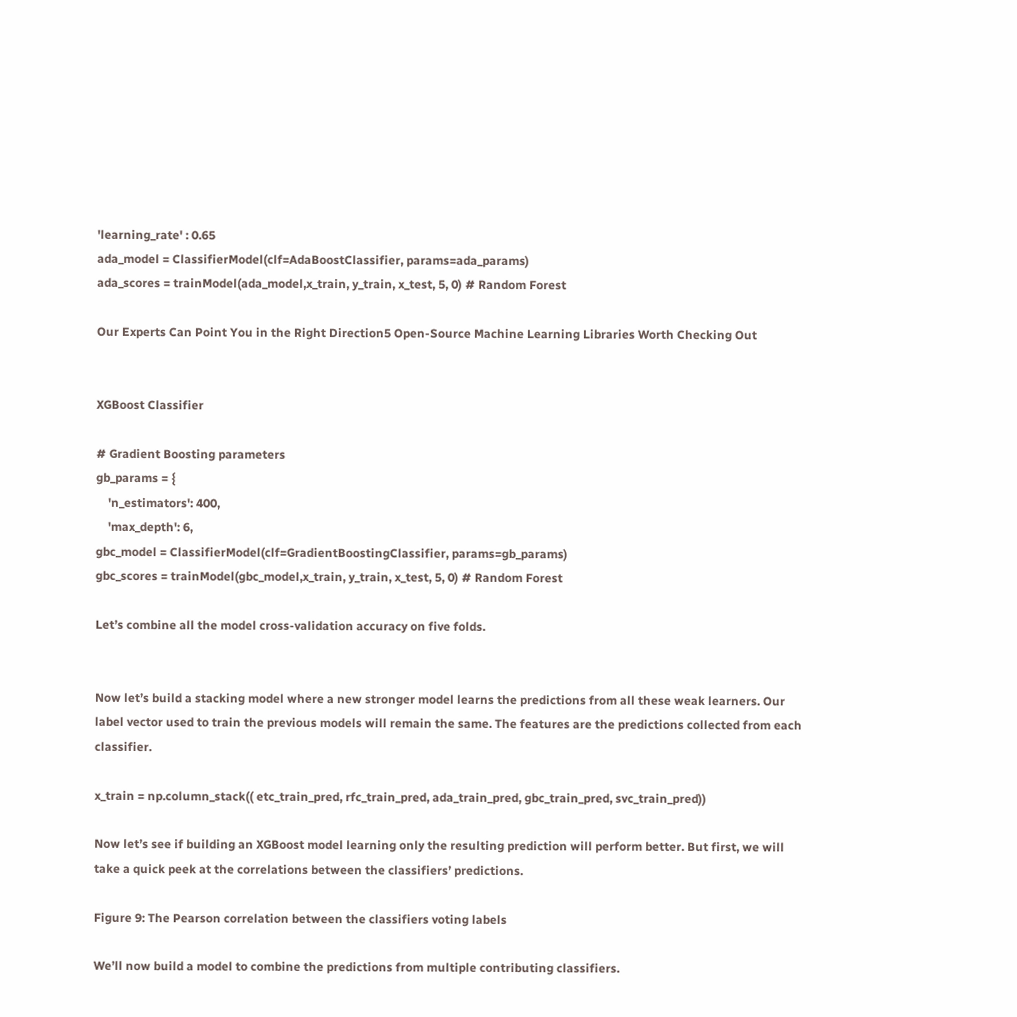'learning_rate' : 0.65
ada_model = ClassifierModel(clf=AdaBoostClassifier, params=ada_params)
ada_scores = trainModel(ada_model,x_train, y_train, x_test, 5, 0) # Random Forest

Our Experts Can Point You in the Right Direction5 Open-Source Machine Learning Libraries Worth Checking Out


XGBoost Classifier

# Gradient Boosting parameters
gb_params = {
    'n_estimators': 400,
    'max_depth': 6,
gbc_model = ClassifierModel(clf=GradientBoostingClassifier, params=gb_params)
gbc_scores = trainModel(gbc_model,x_train, y_train, x_test, 5, 0) # Random Forest

Let’s combine all the model cross-validation accuracy on five folds.


Now let’s build a stacking model where a new stronger model learns the predictions from all these weak learners. Our label vector used to train the previous models will remain the same. The features are the predictions collected from each classifier.

x_train = np.column_stack(( etc_train_pred, rfc_train_pred, ada_train_pred, gbc_train_pred, svc_train_pred))

Now let’s see if building an XGBoost model learning only the resulting prediction will perform better. But first, we will take a quick peek at the correlations between the classifiers’ predictions.

Figure 9: The Pearson correlation between the classifiers voting labels

We’ll now build a model to combine the predictions from multiple contributing classifiers.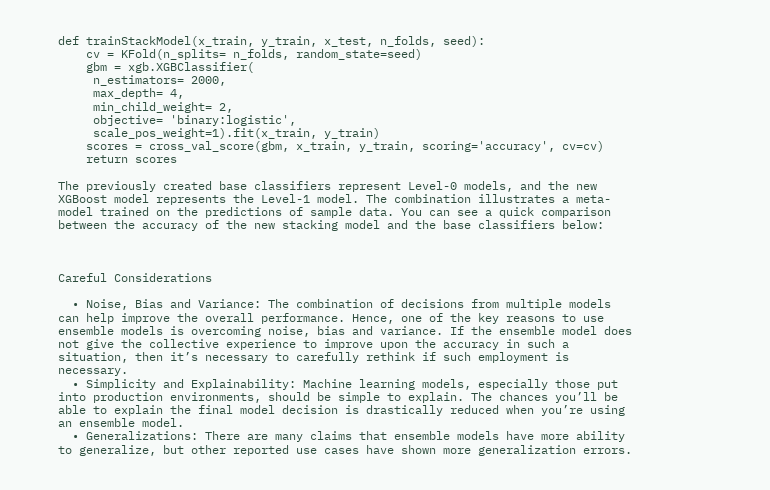def trainStackModel(x_train, y_train, x_test, n_folds, seed):
    cv = KFold(n_splits= n_folds, random_state=seed)
    gbm = xgb.XGBClassifier(
     n_estimators= 2000,
     max_depth= 4,
     min_child_weight= 2,
     objective= 'binary:logistic',
     scale_pos_weight=1).fit(x_train, y_train)
    scores = cross_val_score(gbm, x_train, y_train, scoring='accuracy', cv=cv)
    return scores

The previously created base classifiers represent Level-0 models, and the new XGBoost model represents the Level-1 model. The combination illustrates a meta-model trained on the predictions of sample data. You can see a quick comparison between the accuracy of the new stacking model and the base classifiers below:



Careful Considerations

  • Noise, Bias and Variance: The combination of decisions from multiple models can help improve the overall performance. Hence, one of the key reasons to use ensemble models is overcoming noise, bias and variance. If the ensemble model does not give the collective experience to improve upon the accuracy in such a situation, then it’s necessary to carefully rethink if such employment is necessary.
  • Simplicity and Explainability: Machine learning models, especially those put into production environments, should be simple to explain. The chances you’ll be able to explain the final model decision is drastically reduced when you’re using an ensemble model.
  • Generalizations: There are many claims that ensemble models have more ability to generalize, but other reported use cases have shown more generalization errors.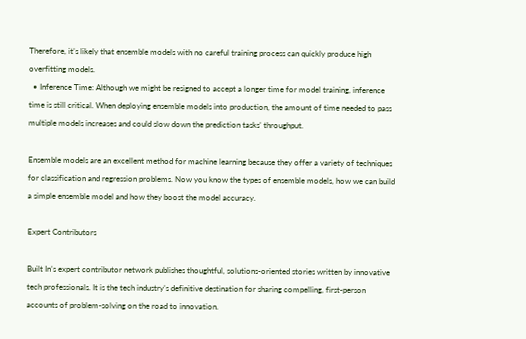Therefore, it’s likely that ensemble models with no careful training process can quickly produce high overfitting models.
  • Inference Time: Although we might be resigned to accept a longer time for model training, inference time is still critical. When deploying ensemble models into production, the amount of time needed to pass multiple models increases and could slow down the prediction tasks’ throughput.

Ensemble models are an excellent method for machine learning because they offer a variety of techniques for classification and regression problems. Now you know the types of ensemble models, how we can build a simple ensemble model and how they boost the model accuracy.

Expert Contributors

Built In’s expert contributor network publishes thoughtful, solutions-oriented stories written by innovative tech professionals. It is the tech industry’s definitive destination for sharing compelling, first-person accounts of problem-solving on the road to innovation.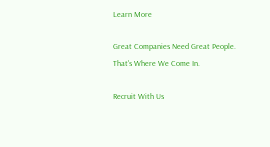Learn More

Great Companies Need Great People. That's Where We Come In.

Recruit With Us